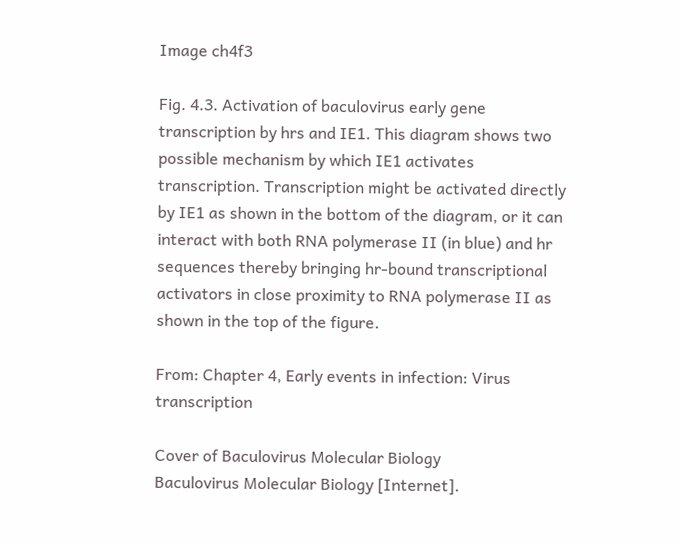Image ch4f3

Fig. 4.3. Activation of baculovirus early gene transcription by hrs and IE1. This diagram shows two possible mechanism by which IE1 activates transcription. Transcription might be activated directly by IE1 as shown in the bottom of the diagram, or it can interact with both RNA polymerase II (in blue) and hr sequences thereby bringing hr-bound transcriptional activators in close proximity to RNA polymerase II as shown in the top of the figure.

From: Chapter 4, Early events in infection: Virus transcription

Cover of Baculovirus Molecular Biology
Baculovirus Molecular Biology [Internet].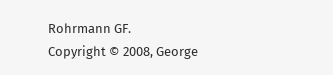Rohrmann GF.
Copyright © 2008, George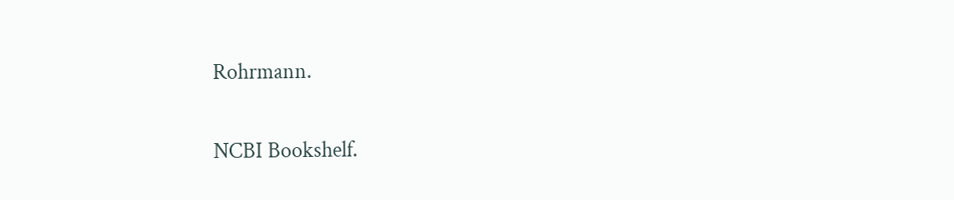Rohrmann.

NCBI Bookshelf.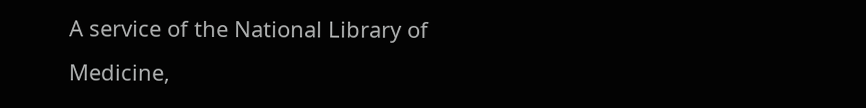A service of the National Library of Medicine,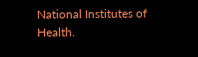National Institutes of Health.